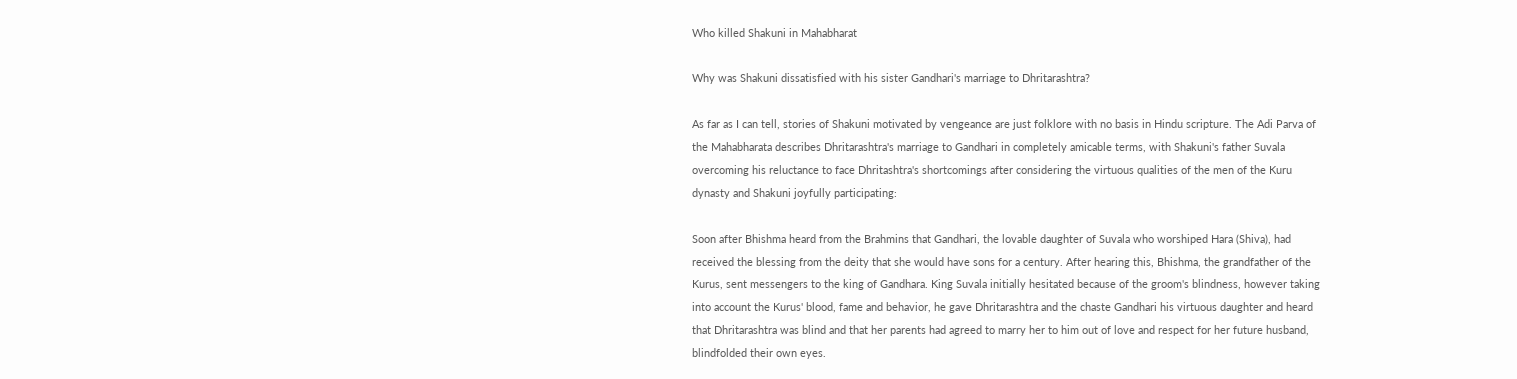Who killed Shakuni in Mahabharat

Why was Shakuni dissatisfied with his sister Gandhari's marriage to Dhritarashtra?

As far as I can tell, stories of Shakuni motivated by vengeance are just folklore with no basis in Hindu scripture. The Adi Parva of the Mahabharata describes Dhritarashtra's marriage to Gandhari in completely amicable terms, with Shakuni's father Suvala overcoming his reluctance to face Dhritashtra's shortcomings after considering the virtuous qualities of the men of the Kuru dynasty and Shakuni joyfully participating:

Soon after Bhishma heard from the Brahmins that Gandhari, the lovable daughter of Suvala who worshiped Hara (Shiva), had received the blessing from the deity that she would have sons for a century. After hearing this, Bhishma, the grandfather of the Kurus, sent messengers to the king of Gandhara. King Suvala initially hesitated because of the groom's blindness, however taking into account the Kurus' blood, fame and behavior, he gave Dhritarashtra and the chaste Gandhari his virtuous daughter and heard that Dhritarashtra was blind and that her parents had agreed to marry her to him out of love and respect for her future husband, blindfolded their own eyes.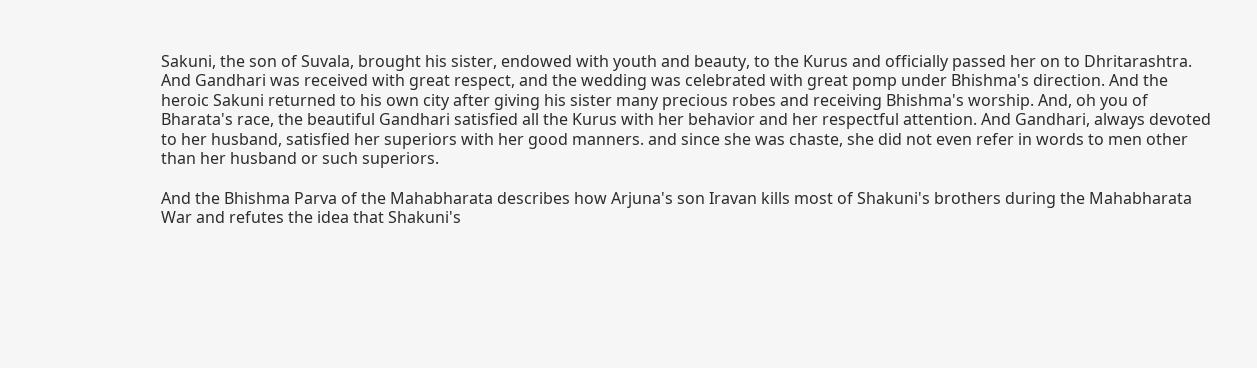Sakuni, the son of Suvala, brought his sister, endowed with youth and beauty, to the Kurus and officially passed her on to Dhritarashtra. And Gandhari was received with great respect, and the wedding was celebrated with great pomp under Bhishma's direction. And the heroic Sakuni returned to his own city after giving his sister many precious robes and receiving Bhishma's worship. And, oh you of Bharata's race, the beautiful Gandhari satisfied all the Kurus with her behavior and her respectful attention. And Gandhari, always devoted to her husband, satisfied her superiors with her good manners. and since she was chaste, she did not even refer in words to men other than her husband or such superiors.

And the Bhishma Parva of the Mahabharata describes how Arjuna's son Iravan kills most of Shakuni's brothers during the Mahabharata War and refutes the idea that Shakuni's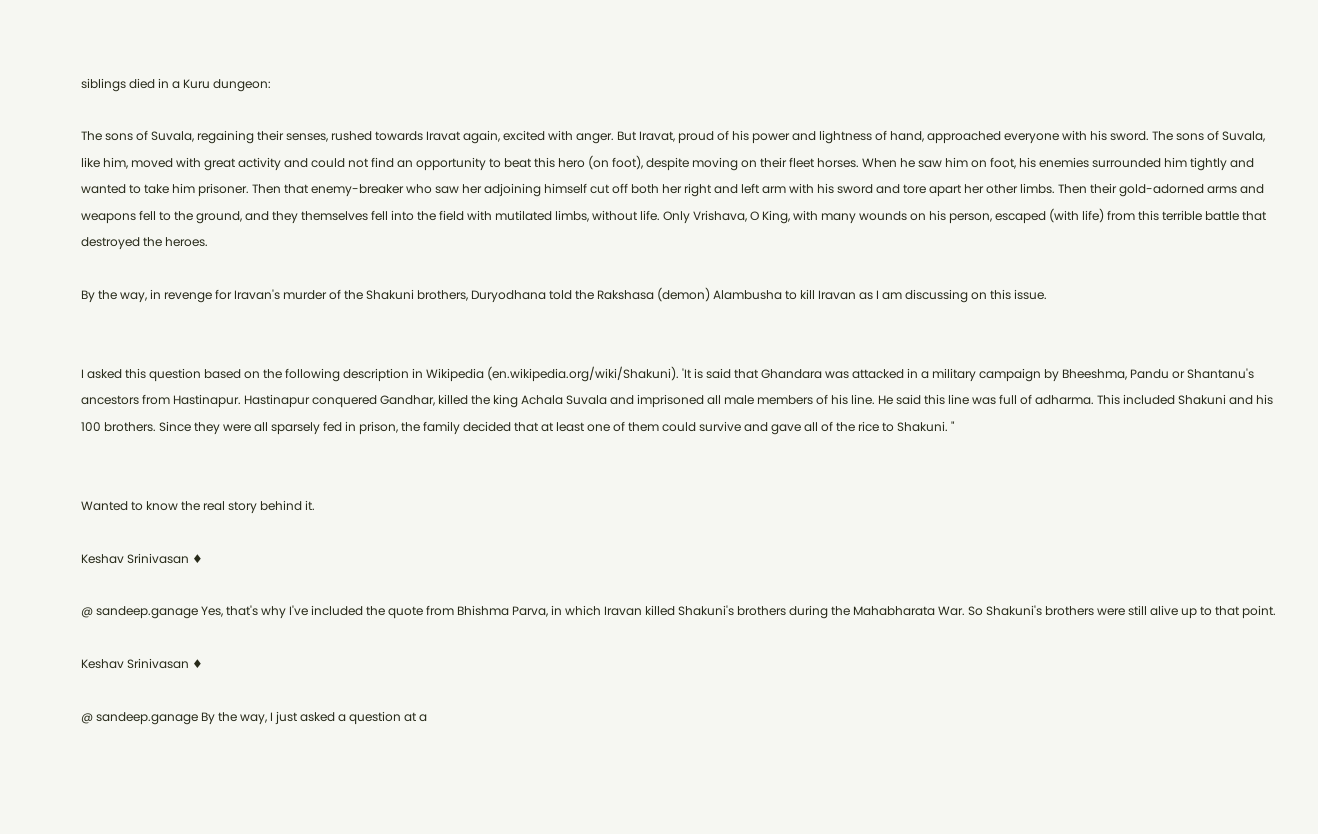siblings died in a Kuru dungeon:

The sons of Suvala, regaining their senses, rushed towards Iravat again, excited with anger. But Iravat, proud of his power and lightness of hand, approached everyone with his sword. The sons of Suvala, like him, moved with great activity and could not find an opportunity to beat this hero (on foot), despite moving on their fleet horses. When he saw him on foot, his enemies surrounded him tightly and wanted to take him prisoner. Then that enemy-breaker who saw her adjoining himself cut off both her right and left arm with his sword and tore apart her other limbs. Then their gold-adorned arms and weapons fell to the ground, and they themselves fell into the field with mutilated limbs, without life. Only Vrishava, O King, with many wounds on his person, escaped (with life) from this terrible battle that destroyed the heroes.

By the way, in revenge for Iravan's murder of the Shakuni brothers, Duryodhana told the Rakshasa (demon) Alambusha to kill Iravan as I am discussing on this issue.


I asked this question based on the following description in Wikipedia (en.wikipedia.org/wiki/Shakuni). 'It is said that Ghandara was attacked in a military campaign by Bheeshma, Pandu or Shantanu's ancestors from Hastinapur. Hastinapur conquered Gandhar, killed the king Achala Suvala and imprisoned all male members of his line. He said this line was full of adharma. This included Shakuni and his 100 brothers. Since they were all sparsely fed in prison, the family decided that at least one of them could survive and gave all of the rice to Shakuni. "


Wanted to know the real story behind it.

Keshav Srinivasan ♦

@ sandeep.ganage Yes, that's why I've included the quote from Bhishma Parva, in which Iravan killed Shakuni's brothers during the Mahabharata War. So Shakuni's brothers were still alive up to that point.

Keshav Srinivasan ♦

@ sandeep.ganage By the way, I just asked a question at a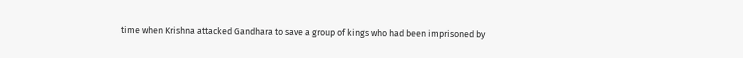time when Krishna attacked Gandhara to save a group of kings who had been imprisoned by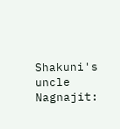Shakuni's uncle Nagnajit: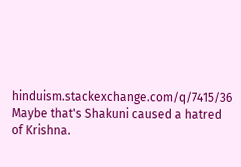hinduism.stackexchange.com/q/7415/36 Maybe that's Shakuni caused a hatred of Krishna.